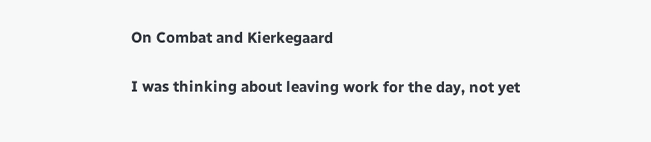On Combat and Kierkegaard

I was thinking about leaving work for the day, not yet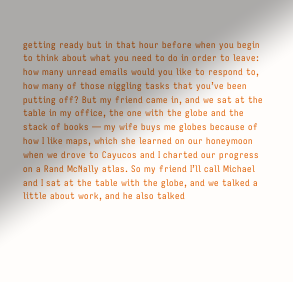getting ready but in that hour before when you begin to think about what you need to do in order to leave: how many unread emails would you like to respond to, how many of those niggling tasks that you’ve been putting off? But my friend came in, and we sat at the table in my office, the one with the globe and the stack of books — my wife buys me globes because of how I like maps, which she learned on our honeymoon when we drove to Cayucos and I charted our progress on a Rand McNally atlas. So my friend I’ll call Michael and I sat at the table with the globe, and we talked a little about work, and he also talked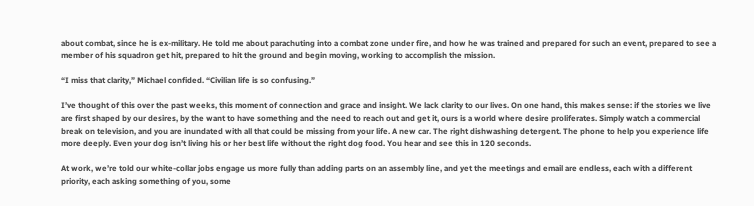about combat, since he is ex-military. He told me about parachuting into a combat zone under fire, and how he was trained and prepared for such an event, prepared to see a member of his squadron get hit, prepared to hit the ground and begin moving, working to accomplish the mission.

“I miss that clarity,” Michael confided. “Civilian life is so confusing.”

I’ve thought of this over the past weeks, this moment of connection and grace and insight. We lack clarity to our lives. On one hand, this makes sense: if the stories we live are first shaped by our desires, by the want to have something and the need to reach out and get it, ours is a world where desire proliferates. Simply watch a commercial break on television, and you are inundated with all that could be missing from your life. A new car. The right dishwashing detergent. The phone to help you experience life more deeply. Even your dog isn’t living his or her best life without the right dog food. You hear and see this in 120 seconds.

At work, we’re told our white-collar jobs engage us more fully than adding parts on an assembly line, and yet the meetings and email are endless, each with a different priority, each asking something of you, some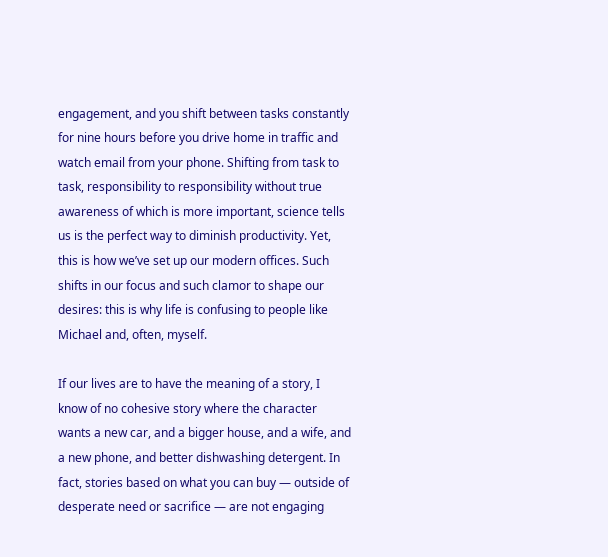engagement, and you shift between tasks constantly for nine hours before you drive home in traffic and watch email from your phone. Shifting from task to task, responsibility to responsibility without true awareness of which is more important, science tells us is the perfect way to diminish productivity. Yet, this is how we’ve set up our modern offices. Such shifts in our focus and such clamor to shape our desires: this is why life is confusing to people like Michael and, often, myself.

If our lives are to have the meaning of a story, I know of no cohesive story where the character wants a new car, and a bigger house, and a wife, and a new phone, and better dishwashing detergent. In fact, stories based on what you can buy — outside of desperate need or sacrifice — are not engaging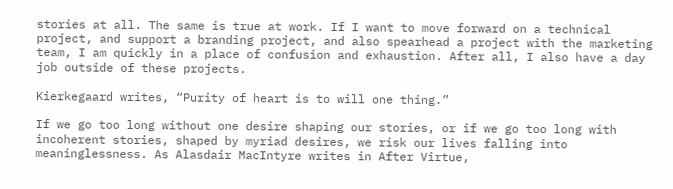stories at all. The same is true at work. If I want to move forward on a technical project, and support a branding project, and also spearhead a project with the marketing team, I am quickly in a place of confusion and exhaustion. After all, I also have a day job outside of these projects.

Kierkegaard writes, “Purity of heart is to will one thing.”

If we go too long without one desire shaping our stories, or if we go too long with incoherent stories, shaped by myriad desires, we risk our lives falling into meaninglessness. As Alasdair MacIntyre writes in After Virtue,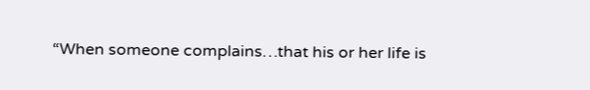“When someone complains…that his or her life is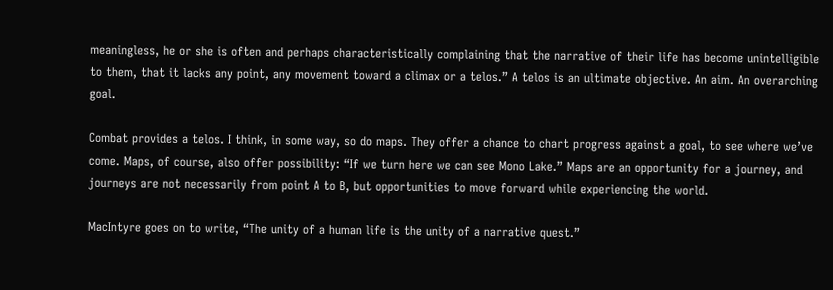meaningless, he or she is often and perhaps characteristically complaining that the narrative of their life has become unintelligible to them, that it lacks any point, any movement toward a climax or a telos.” A telos is an ultimate objective. An aim. An overarching goal.

Combat provides a telos. I think, in some way, so do maps. They offer a chance to chart progress against a goal, to see where we’ve come. Maps, of course, also offer possibility: “If we turn here we can see Mono Lake.” Maps are an opportunity for a journey, and journeys are not necessarily from point A to B, but opportunities to move forward while experiencing the world.

MacIntyre goes on to write, “The unity of a human life is the unity of a narrative quest.”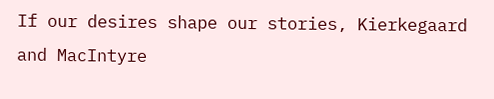If our desires shape our stories, Kierkegaard and MacIntyre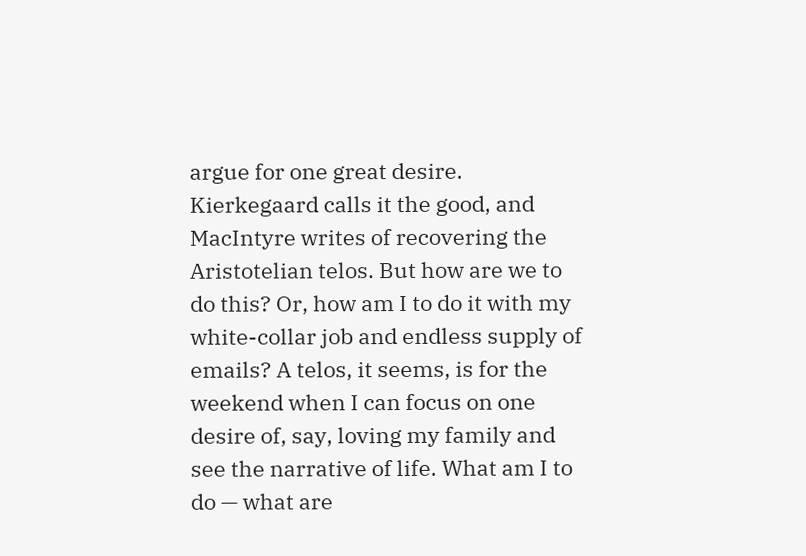argue for one great desire. Kierkegaard calls it the good, and MacIntyre writes of recovering the Aristotelian telos. But how are we to do this? Or, how am I to do it with my white-collar job and endless supply of emails? A telos, it seems, is for the weekend when I can focus on one desire of, say, loving my family and see the narrative of life. What am I to do — what are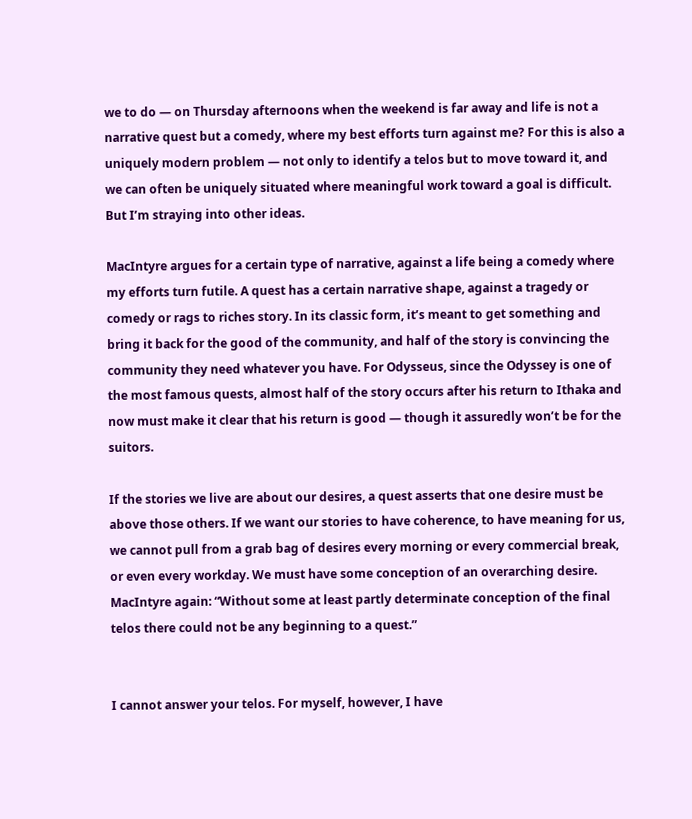we to do — on Thursday afternoons when the weekend is far away and life is not a narrative quest but a comedy, where my best efforts turn against me? For this is also a uniquely modern problem — not only to identify a telos but to move toward it, and we can often be uniquely situated where meaningful work toward a goal is difficult. But I’m straying into other ideas.

MacIntyre argues for a certain type of narrative, against a life being a comedy where my efforts turn futile. A quest has a certain narrative shape, against a tragedy or comedy or rags to riches story. In its classic form, it’s meant to get something and bring it back for the good of the community, and half of the story is convincing the community they need whatever you have. For Odysseus, since the Odyssey is one of the most famous quests, almost half of the story occurs after his return to Ithaka and now must make it clear that his return is good — though it assuredly won’t be for the suitors.

If the stories we live are about our desires, a quest asserts that one desire must be above those others. If we want our stories to have coherence, to have meaning for us, we cannot pull from a grab bag of desires every morning or every commercial break, or even every workday. We must have some conception of an overarching desire. MacIntyre again: “Without some at least partly determinate conception of the final telos there could not be any beginning to a quest.”


I cannot answer your telos. For myself, however, I have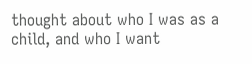thought about who I was as a child, and who I want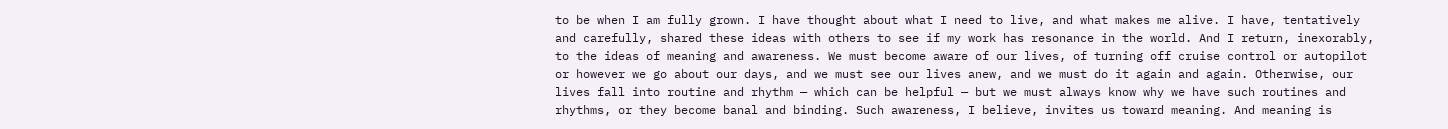to be when I am fully grown. I have thought about what I need to live, and what makes me alive. I have, tentatively and carefully, shared these ideas with others to see if my work has resonance in the world. And I return, inexorably, to the ideas of meaning and awareness. We must become aware of our lives, of turning off cruise control or autopilot or however we go about our days, and we must see our lives anew, and we must do it again and again. Otherwise, our lives fall into routine and rhythm — which can be helpful — but we must always know why we have such routines and rhythms, or they become banal and binding. Such awareness, I believe, invites us toward meaning. And meaning is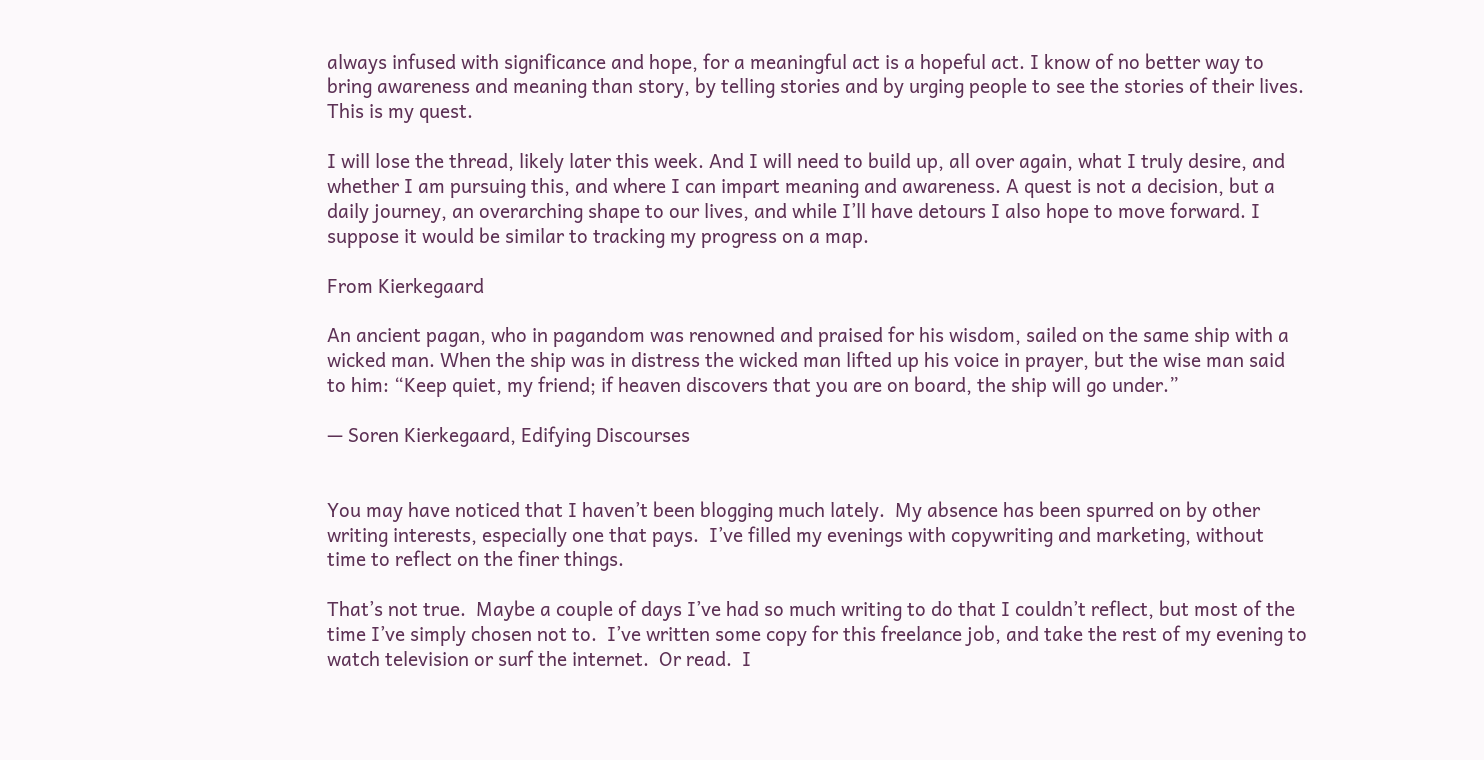always infused with significance and hope, for a meaningful act is a hopeful act. I know of no better way to bring awareness and meaning than story, by telling stories and by urging people to see the stories of their lives. This is my quest.

I will lose the thread, likely later this week. And I will need to build up, all over again, what I truly desire, and whether I am pursuing this, and where I can impart meaning and awareness. A quest is not a decision, but a daily journey, an overarching shape to our lives, and while I’ll have detours I also hope to move forward. I suppose it would be similar to tracking my progress on a map.

From Kierkegaard

An ancient pagan, who in pagandom was renowned and praised for his wisdom, sailed on the same ship with a wicked man. When the ship was in distress the wicked man lifted up his voice in prayer, but the wise man said to him: “Keep quiet, my friend; if heaven discovers that you are on board, the ship will go under.”

— Soren Kierkegaard, Edifying Discourses


You may have noticed that I haven’t been blogging much lately.  My absence has been spurred on by other writing interests, especially one that pays.  I’ve filled my evenings with copywriting and marketing, without time to reflect on the finer things.

That’s not true.  Maybe a couple of days I’ve had so much writing to do that I couldn’t reflect, but most of the time I’ve simply chosen not to.  I’ve written some copy for this freelance job, and take the rest of my evening to watch television or surf the internet.  Or read.  I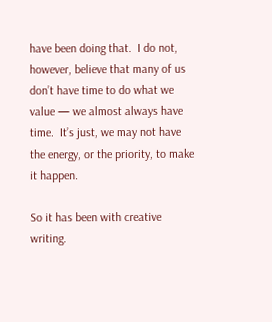have been doing that.  I do not, however, believe that many of us don’t have time to do what we value — we almost always have time.  It’s just, we may not have the energy, or the priority, to make it happen.

So it has been with creative writing.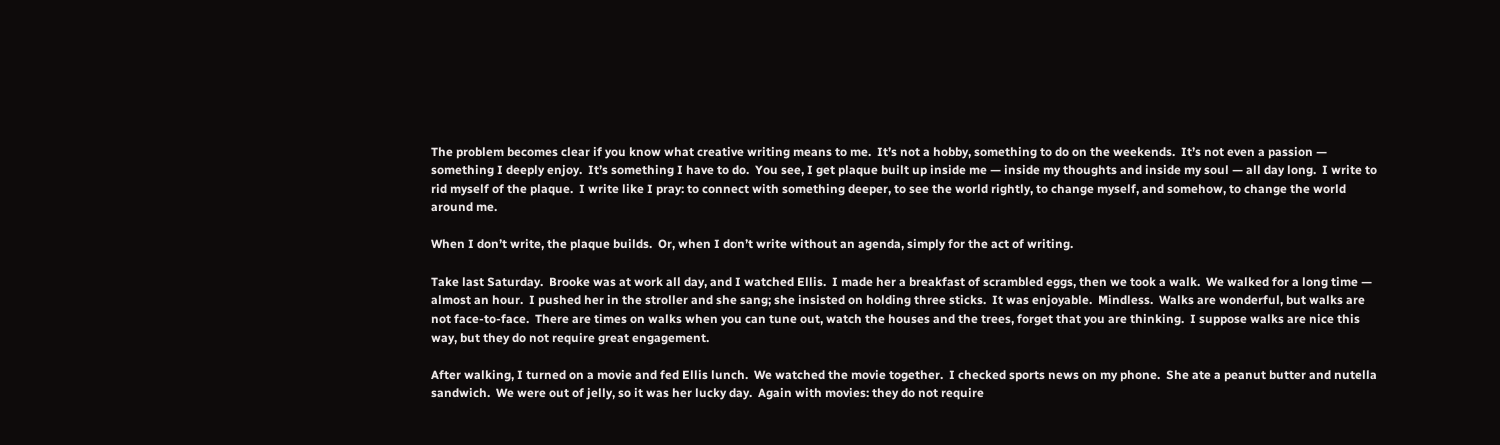The problem becomes clear if you know what creative writing means to me.  It’s not a hobby, something to do on the weekends.  It’s not even a passion — something I deeply enjoy.  It’s something I have to do.  You see, I get plaque built up inside me — inside my thoughts and inside my soul — all day long.  I write to rid myself of the plaque.  I write like I pray: to connect with something deeper, to see the world rightly, to change myself, and somehow, to change the world around me.

When I don’t write, the plaque builds.  Or, when I don’t write without an agenda, simply for the act of writing.

Take last Saturday.  Brooke was at work all day, and I watched Ellis.  I made her a breakfast of scrambled eggs, then we took a walk.  We walked for a long time — almost an hour.  I pushed her in the stroller and she sang; she insisted on holding three sticks.  It was enjoyable.  Mindless.  Walks are wonderful, but walks are not face-to-face.  There are times on walks when you can tune out, watch the houses and the trees, forget that you are thinking.  I suppose walks are nice this way, but they do not require great engagement.

After walking, I turned on a movie and fed Ellis lunch.  We watched the movie together.  I checked sports news on my phone.  She ate a peanut butter and nutella sandwich.  We were out of jelly, so it was her lucky day.  Again with movies: they do not require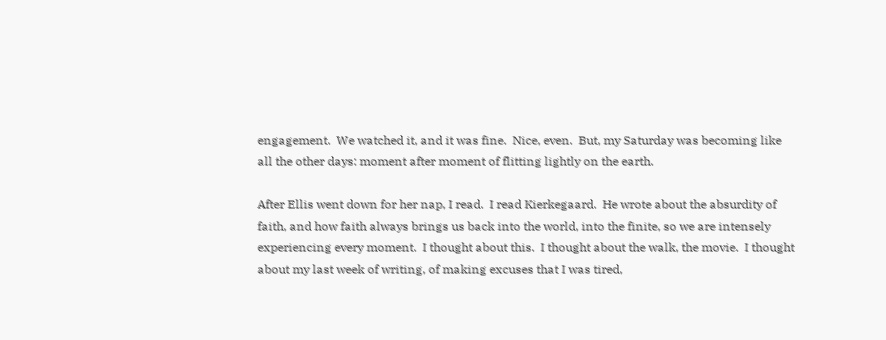engagement.  We watched it, and it was fine.  Nice, even.  But, my Saturday was becoming like all the other days: moment after moment of flitting lightly on the earth.

After Ellis went down for her nap, I read.  I read Kierkegaard.  He wrote about the absurdity of faith, and how faith always brings us back into the world, into the finite, so we are intensely experiencing every moment.  I thought about this.  I thought about the walk, the movie.  I thought about my last week of writing, of making excuses that I was tired,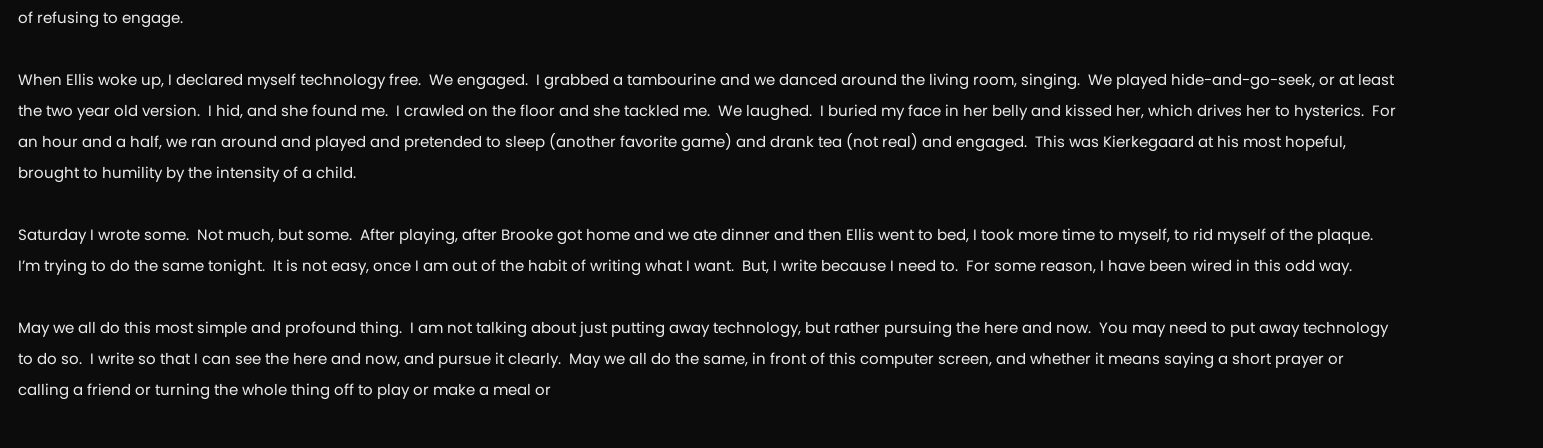of refusing to engage.

When Ellis woke up, I declared myself technology free.  We engaged.  I grabbed a tambourine and we danced around the living room, singing.  We played hide-and-go-seek, or at least the two year old version.  I hid, and she found me.  I crawled on the floor and she tackled me.  We laughed.  I buried my face in her belly and kissed her, which drives her to hysterics.  For an hour and a half, we ran around and played and pretended to sleep (another favorite game) and drank tea (not real) and engaged.  This was Kierkegaard at his most hopeful, brought to humility by the intensity of a child.

Saturday I wrote some.  Not much, but some.  After playing, after Brooke got home and we ate dinner and then Ellis went to bed, I took more time to myself, to rid myself of the plaque.  I’m trying to do the same tonight.  It is not easy, once I am out of the habit of writing what I want.  But, I write because I need to.  For some reason, I have been wired in this odd way.

May we all do this most simple and profound thing.  I am not talking about just putting away technology, but rather pursuing the here and now.  You may need to put away technology to do so.  I write so that I can see the here and now, and pursue it clearly.  May we all do the same, in front of this computer screen, and whether it means saying a short prayer or calling a friend or turning the whole thing off to play or make a meal or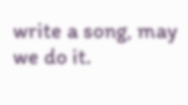write a song, may we do it.